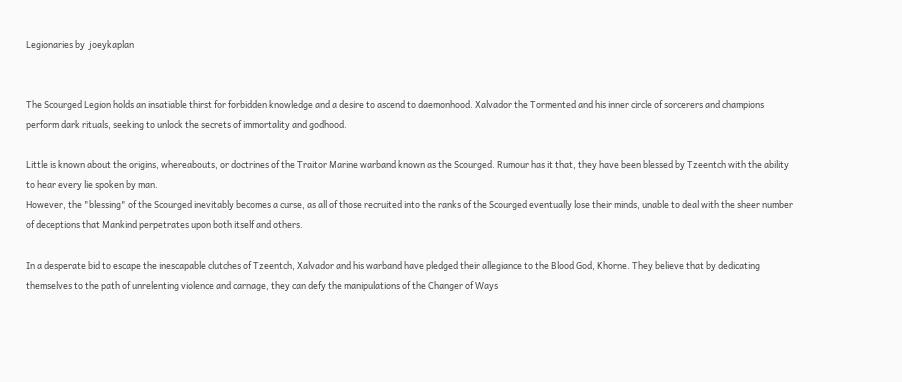Legionaries by  joeykaplan


The Scourged Legion holds an insatiable thirst for forbidden knowledge and a desire to ascend to daemonhood. Xalvador the Tormented and his inner circle of sorcerers and champions perform dark rituals, seeking to unlock the secrets of immortality and godhood.

Little is known about the origins, whereabouts, or doctrines of the Traitor Marine warband known as the Scourged. Rumour has it that, they have been blessed by Tzeentch with the ability to hear every lie spoken by man.
However, the "blessing" of the Scourged inevitably becomes a curse, as all of those recruited into the ranks of the Scourged eventually lose their minds, unable to deal with the sheer number of deceptions that Mankind perpetrates upon both itself and others.

In a desperate bid to escape the inescapable clutches of Tzeentch, Xalvador and his warband have pledged their allegiance to the Blood God, Khorne. They believe that by dedicating themselves to the path of unrelenting violence and carnage, they can defy the manipulations of the Changer of Ways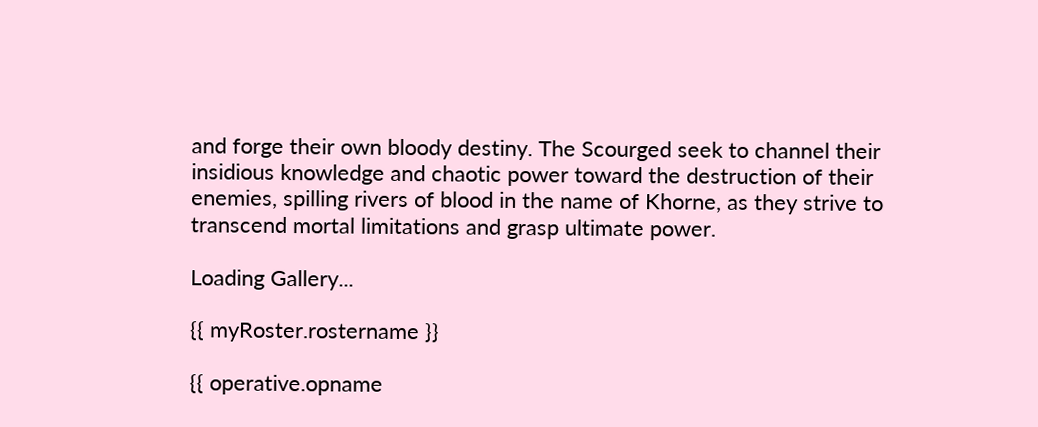and forge their own bloody destiny. The Scourged seek to channel their insidious knowledge and chaotic power toward the destruction of their enemies, spilling rivers of blood in the name of Khorne, as they strive to transcend mortal limitations and grasp ultimate power.

Loading Gallery...

{{ myRoster.rostername }}

{{ operative.opname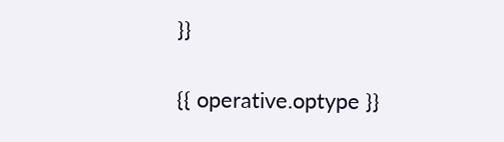}}

{{ operative.optype }}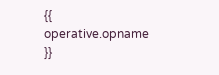{{ operative.opname }}